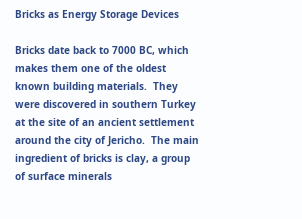Bricks as Energy Storage Devices

Bricks date back to 7000 BC, which makes them one of the oldest known building materials.  They were discovered in southern Turkey at the site of an ancient settlement around the city of Jericho.  The main ingredient of bricks is clay, a group of surface minerals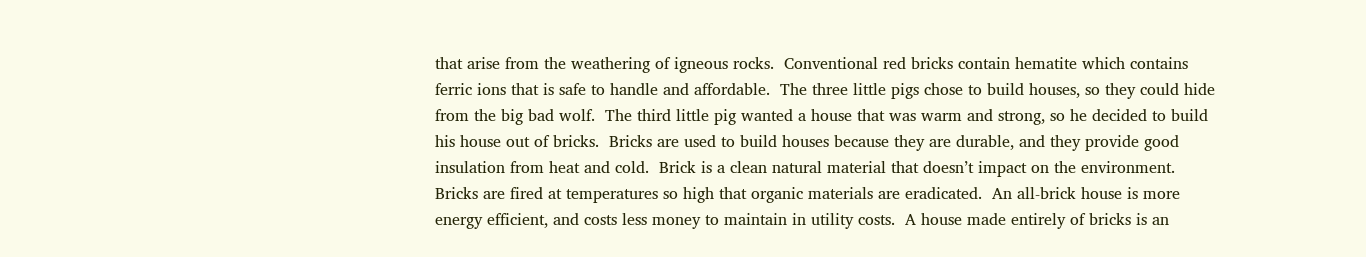that arise from the weathering of igneous rocks.  Conventional red bricks contain hematite which contains ferric ions that is safe to handle and affordable.  The three little pigs chose to build houses, so they could hide from the big bad wolf.  The third little pig wanted a house that was warm and strong, so he decided to build his house out of bricks.  Bricks are used to build houses because they are durable, and they provide good insulation from heat and cold.  Brick is a clean natural material that doesn’t impact on the environment.  Bricks are fired at temperatures so high that organic materials are eradicated.  An all-brick house is more energy efficient, and costs less money to maintain in utility costs.  A house made entirely of bricks is an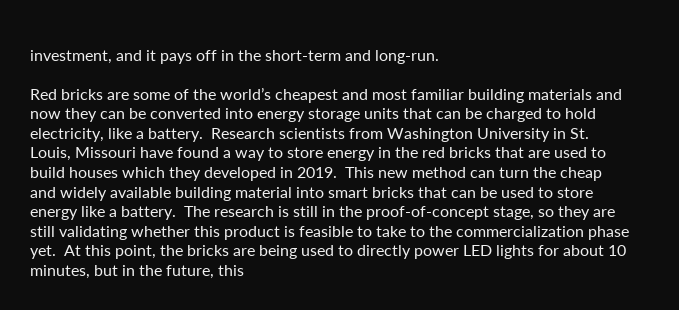investment, and it pays off in the short-term and long-run.

Red bricks are some of the world’s cheapest and most familiar building materials and now they can be converted into energy storage units that can be charged to hold electricity, like a battery.  Research scientists from Washington University in St. Louis, Missouri have found a way to store energy in the red bricks that are used to build houses which they developed in 2019.  This new method can turn the cheap and widely available building material into smart bricks that can be used to store energy like a battery.  The research is still in the proof-of-concept stage, so they are still validating whether this product is feasible to take to the commercialization phase yet.  At this point, the bricks are being used to directly power LED lights for about 10 minutes, but in the future, this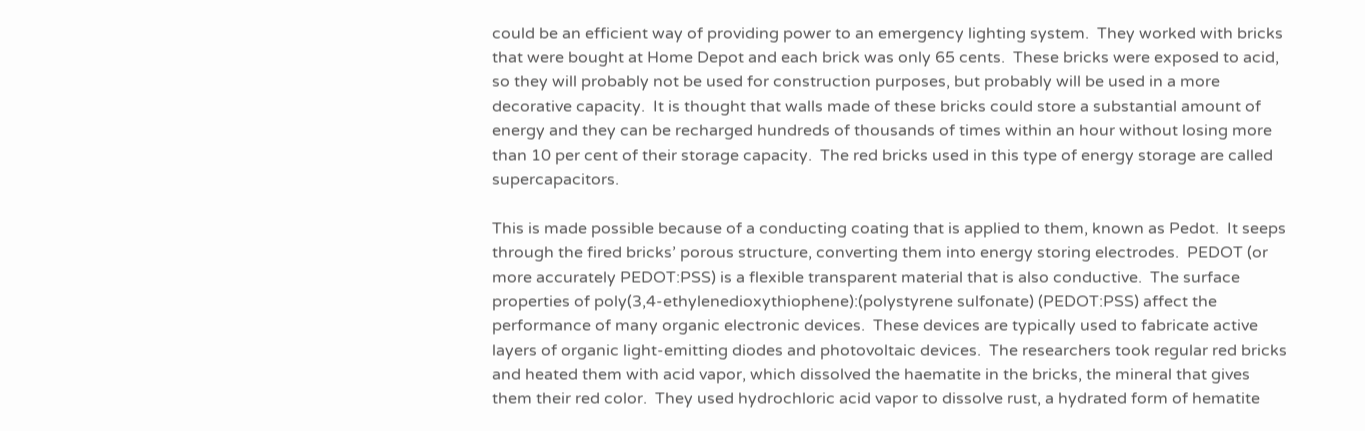could be an efficient way of providing power to an emergency lighting system.  They worked with bricks that were bought at Home Depot and each brick was only 65 cents.  These bricks were exposed to acid, so they will probably not be used for construction purposes, but probably will be used in a more decorative capacity.  It is thought that walls made of these bricks could store a substantial amount of energy and they can be recharged hundreds of thousands of times within an hour without losing more than 10 per cent of their storage capacity.  The red bricks used in this type of energy storage are called supercapacitors.

This is made possible because of a conducting coating that is applied to them, known as Pedot.  It seeps through the fired bricks’ porous structure, converting them into energy storing electrodes.  PEDOT (or more accurately PEDOT:PSS) is a flexible transparent material that is also conductive.  The surface properties of poly(3,4-ethylenedioxythiophene):(polystyrene sulfonate) (PEDOT:PSS) affect the performance of many organic electronic devices.  These devices are typically used to fabricate active layers of organic light-emitting diodes and photovoltaic devices.  The researchers took regular red bricks and heated them with acid vapor, which dissolved the haematite in the bricks, the mineral that gives them their red color.  They used hydrochloric acid vapor to dissolve rust, a hydrated form of hematite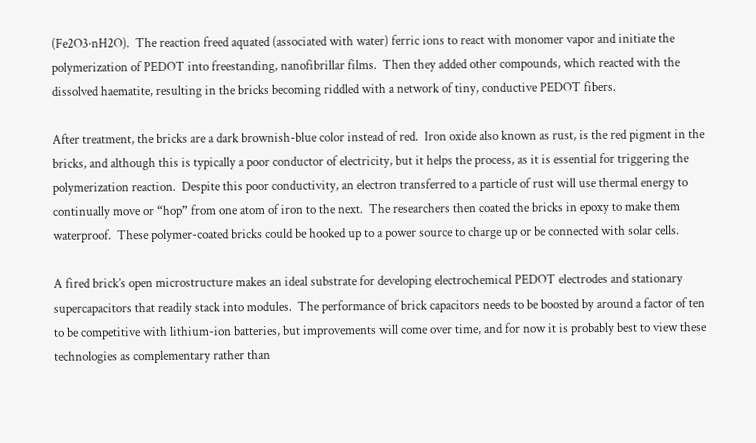(Fe2O3·nH2O).  The reaction freed aquated (associated with water) ferric ions to react with monomer vapor and initiate the polymerization of PEDOT into freestanding, nanofibrillar films.  Then they added other compounds, which reacted with the dissolved haematite, resulting in the bricks becoming riddled with a network of tiny, conductive PEDOT fibers.

After treatment, the bricks are a dark brownish-blue color instead of red.  Iron oxide also known as rust, is the red pigment in the bricks, and although this is typically a poor conductor of electricity, but it helps the process, as it is essential for triggering the polymerization reaction.  Despite this poor conductivity, an electron transferred to a particle of rust will use thermal energy to continually move or “hop” from one atom of iron to the next.  The researchers then coated the bricks in epoxy to make them waterproof.  These polymer-coated bricks could be hooked up to a power source to charge up or be connected with solar cells.

A fired brick’s open microstructure makes an ideal substrate for developing electrochemical PEDOT electrodes and stationary supercapacitors that readily stack into modules.  The performance of brick capacitors needs to be boosted by around a factor of ten to be competitive with lithium-ion batteries, but improvements will come over time, and for now it is probably best to view these technologies as complementary rather than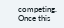competing.  Once this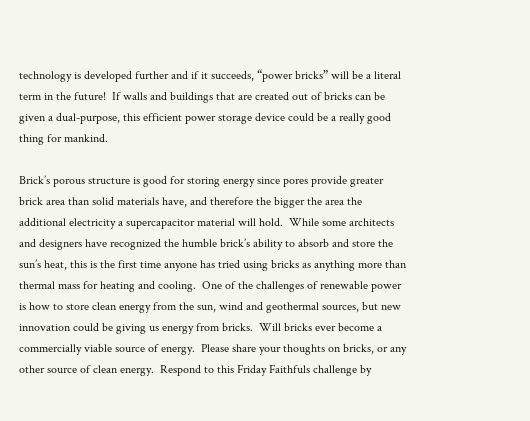technology is developed further and if it succeeds, “power bricks” will be a literal term in the future!  If walls and buildings that are created out of bricks can be given a dual-purpose, this efficient power storage device could be a really good thing for mankind.

Brick’s porous structure is good for storing energy since pores provide greater brick area than solid materials have, and therefore the bigger the area the additional electricity a supercapacitor material will hold.  While some architects and designers have recognized the humble brick’s ability to absorb and store the sun’s heat, this is the first time anyone has tried using bricks as anything more than thermal mass for heating and cooling.  One of the challenges of renewable power is how to store clean energy from the sun, wind and geothermal sources, but new innovation could be giving us energy from bricks.  Will bricks ever become a commercially viable source of energy.  Please share your thoughts on bricks, or any other source of clean energy.  Respond to this Friday Faithfuls challenge by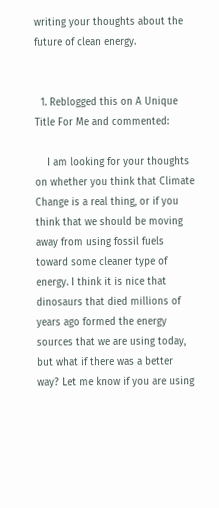writing your thoughts about the future of clean energy.


  1. Reblogged this on A Unique Title For Me and commented:

    I am looking for your thoughts on whether you think that Climate Change is a real thing, or if you think that we should be moving away from using fossil fuels toward some cleaner type of energy. I think it is nice that dinosaurs that died millions of years ago formed the energy sources that we are using today, but what if there was a better way? Let me know if you are using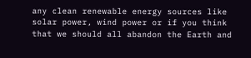any clean renewable energy sources like solar power, wind power or if you think that we should all abandon the Earth and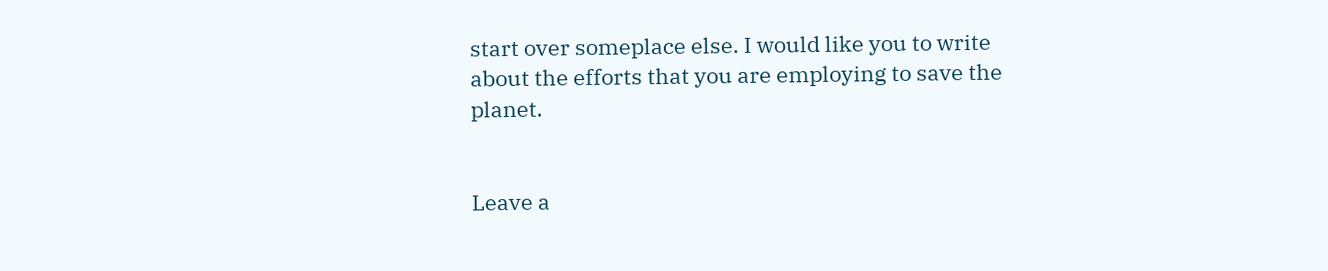start over someplace else. I would like you to write about the efforts that you are employing to save the planet.


Leave a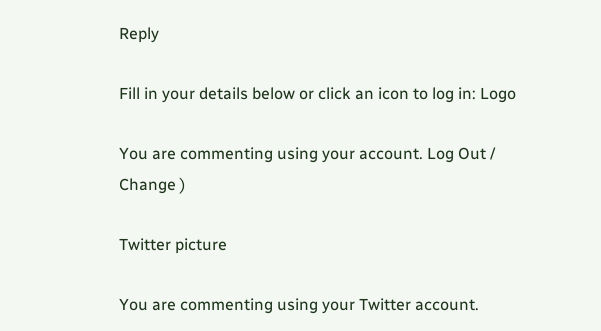Reply

Fill in your details below or click an icon to log in: Logo

You are commenting using your account. Log Out /  Change )

Twitter picture

You are commenting using your Twitter account.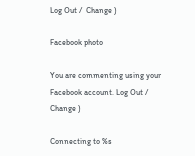Log Out /  Change )

Facebook photo

You are commenting using your Facebook account. Log Out /  Change )

Connecting to %s